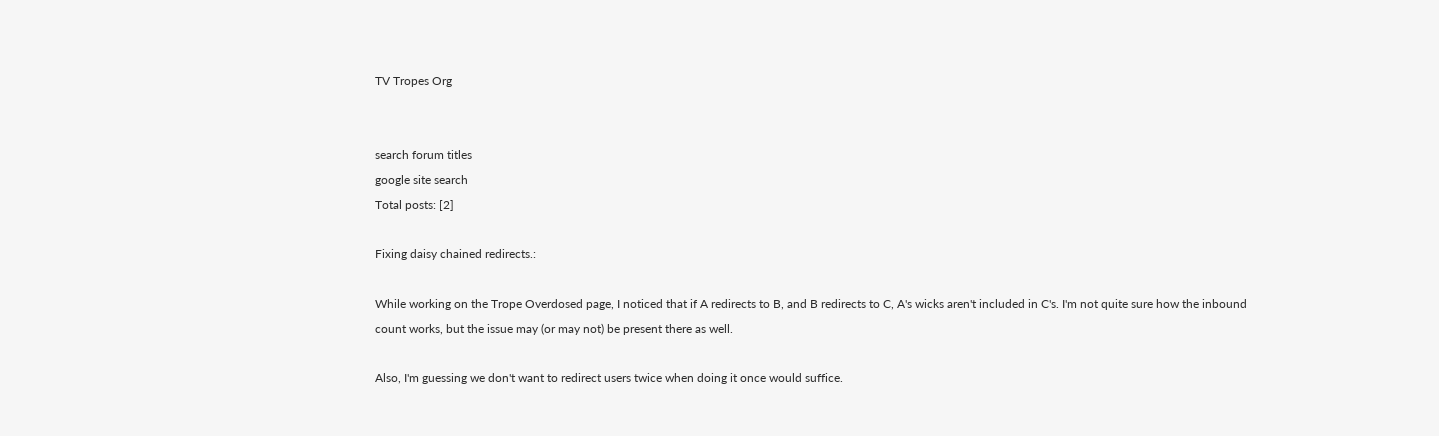TV Tropes Org


search forum titles
google site search
Total posts: [2]

Fixing daisy chained redirects.:

While working on the Trope Overdosed page, I noticed that if A redirects to B, and B redirects to C, A's wicks aren't included in C's. I'm not quite sure how the inbound count works, but the issue may (or may not) be present there as well.

Also, I'm guessing we don't want to redirect users twice when doing it once would suffice.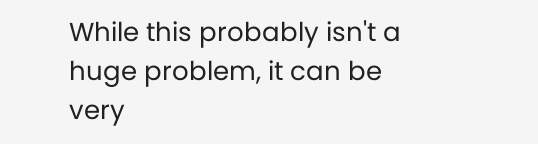While this probably isn't a huge problem, it can be very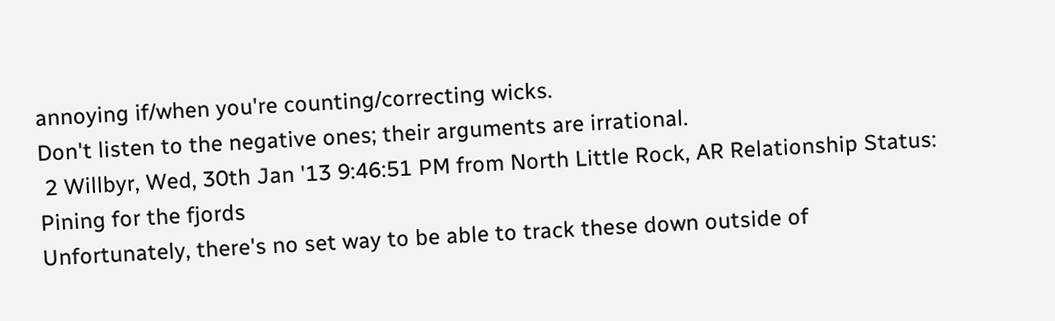annoying if/when you're counting/correcting wicks.
Don't listen to the negative ones; their arguments are irrational.
 2 Willbyr, Wed, 30th Jan '13 9:46:51 PM from North Little Rock, AR Relationship Status: Pining for the fjords
Unfortunately, there's no set way to be able to track these down outside of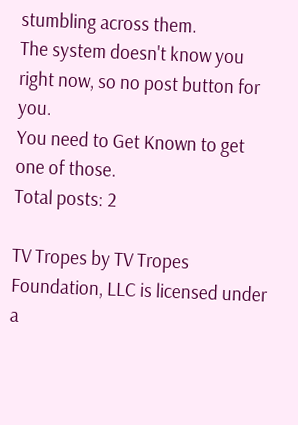stumbling across them.
The system doesn't know you right now, so no post button for you.
You need to Get Known to get one of those.
Total posts: 2

TV Tropes by TV Tropes Foundation, LLC is licensed under a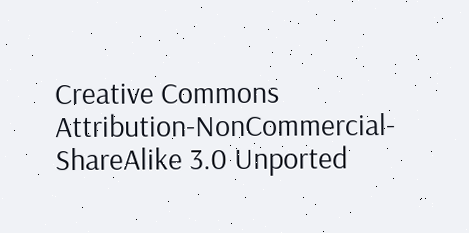Creative Commons Attribution-NonCommercial-ShareAlike 3.0 Unported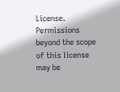License.
Permissions beyond the scope of this license may be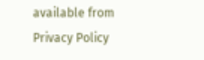available from
Privacy Policy